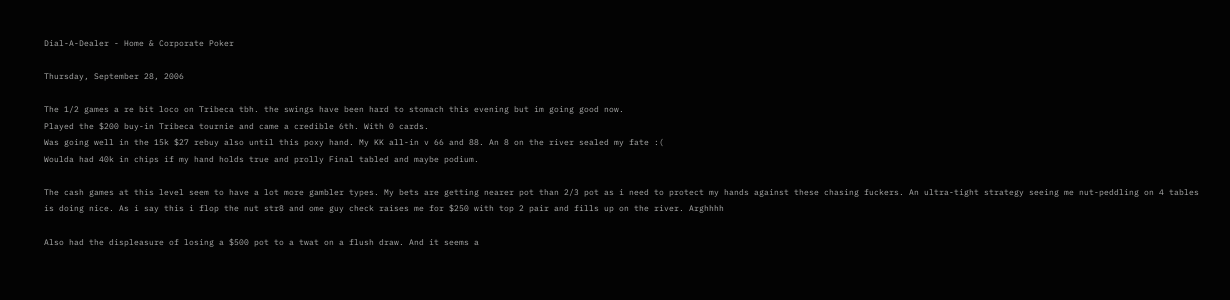Dial-A-Dealer - Home & Corporate Poker

Thursday, September 28, 2006

The 1/2 games a re bit loco on Tribeca tbh. the swings have been hard to stomach this evening but im going good now.
Played the $200 buy-in Tribeca tournie and came a credible 6th. With 0 cards.
Was going well in the 15k $27 rebuy also until this poxy hand. My KK all-in v 66 and 88. An 8 on the river sealed my fate :(
Woulda had 40k in chips if my hand holds true and prolly Final tabled and maybe podium.

The cash games at this level seem to have a lot more gambler types. My bets are getting nearer pot than 2/3 pot as i need to protect my hands against these chasing fuckers. An ultra-tight strategy seeing me nut-peddling on 4 tables is doing nice. As i say this i flop the nut str8 and ome guy check raises me for $250 with top 2 pair and fills up on the river. Arghhhh

Also had the displeasure of losing a $500 pot to a twat on a flush draw. And it seems a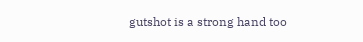gutshot is a strong hand too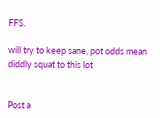FFS.

will try to keep sane, pot odds mean diddly squat to this lot


Post a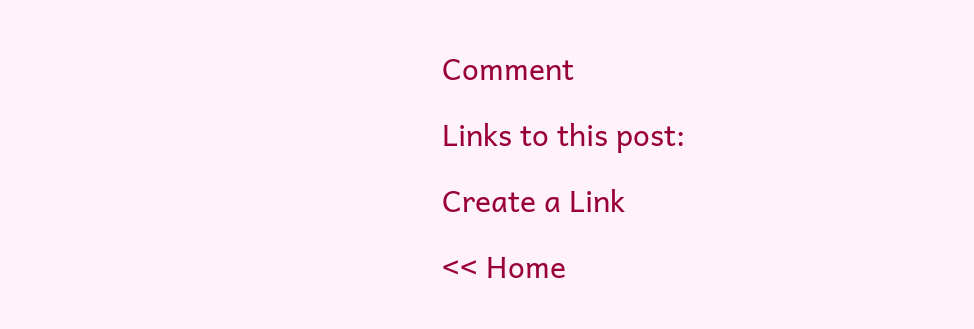Comment

Links to this post:

Create a Link

<< Home